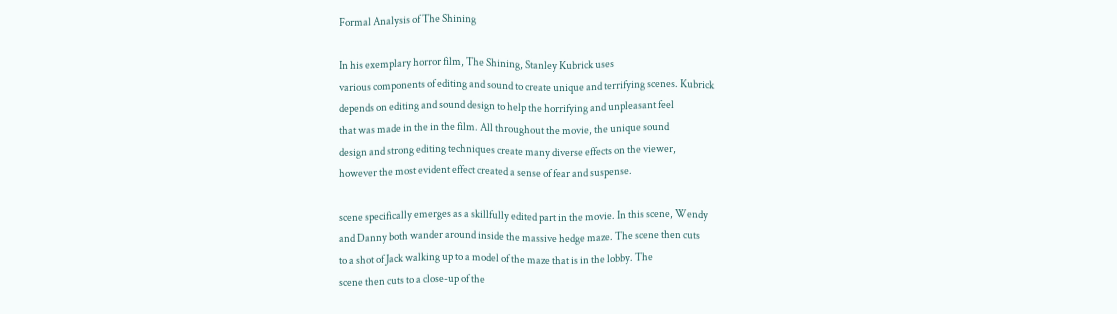Formal Analysis of The Shining

In his exemplary horror film, The Shining, Stanley Kubrick uses
various components of editing and sound to create unique and terrifying scenes. Kubrick
depends on editing and sound design to help the horrifying and unpleasant feel
that was made in the in the film. All throughout the movie, the unique sound
design and strong editing techniques create many diverse effects on the viewer,
however the most evident effect created a sense of fear and suspense.

scene specifically emerges as a skillfully edited part in the movie. In this scene, Wendy
and Danny both wander around inside the massive hedge maze. The scene then cuts
to a shot of Jack walking up to a model of the maze that is in the lobby. The
scene then cuts to a close-up of the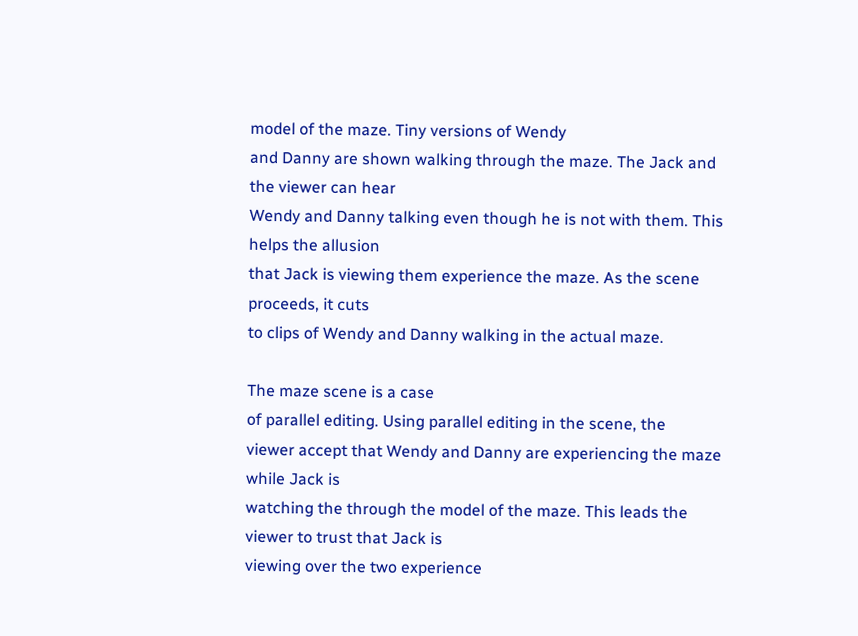model of the maze. Tiny versions of Wendy
and Danny are shown walking through the maze. The Jack and the viewer can hear
Wendy and Danny talking even though he is not with them. This helps the allusion
that Jack is viewing them experience the maze. As the scene proceeds, it cuts
to clips of Wendy and Danny walking in the actual maze.

The maze scene is a case
of parallel editing. Using parallel editing in the scene, the
viewer accept that Wendy and Danny are experiencing the maze while Jack is
watching the through the model of the maze. This leads the viewer to trust that Jack is
viewing over the two experience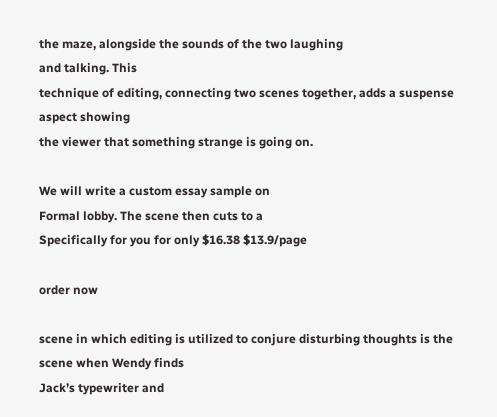the maze, alongside the sounds of the two laughing
and talking. This
technique of editing, connecting two scenes together, adds a suspense aspect showing
the viewer that something strange is going on.

We will write a custom essay sample on
Formal lobby. The scene then cuts to a
Specifically for you for only $16.38 $13.9/page

order now

scene in which editing is utilized to conjure disturbing thoughts is the scene when Wendy finds
Jack’s typewriter and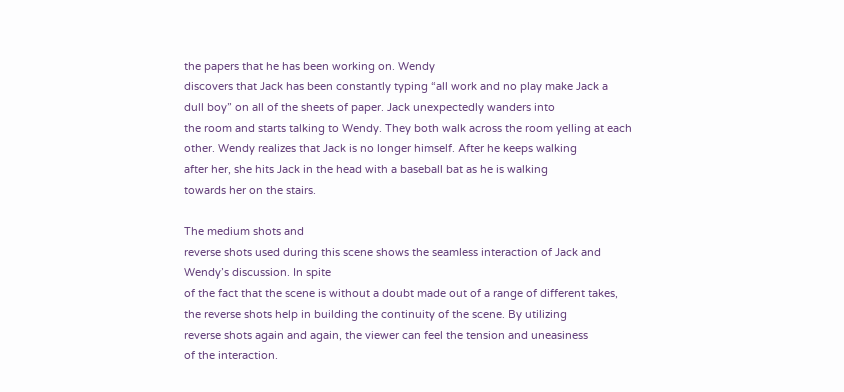the papers that he has been working on. Wendy
discovers that Jack has been constantly typing “all work and no play make Jack a
dull boy” on all of the sheets of paper. Jack unexpectedly wanders into
the room and starts talking to Wendy. They both walk across the room yelling at each
other. Wendy realizes that Jack is no longer himself. After he keeps walking
after her, she hits Jack in the head with a baseball bat as he is walking
towards her on the stairs.

The medium shots and
reverse shots used during this scene shows the seamless interaction of Jack and
Wendy’s discussion. In spite
of the fact that the scene is without a doubt made out of a range of different takes,
the reverse shots help in building the continuity of the scene. By utilizing
reverse shots again and again, the viewer can feel the tension and uneasiness
of the interaction.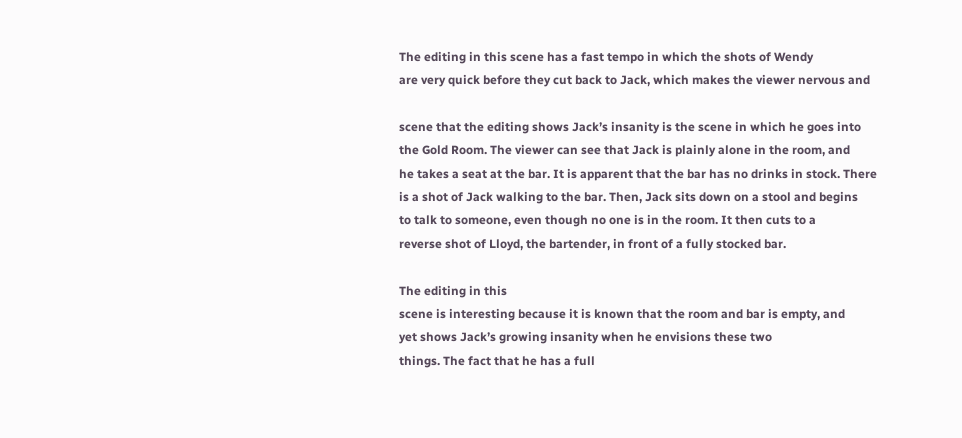The editing in this scene has a fast tempo in which the shots of Wendy
are very quick before they cut back to Jack, which makes the viewer nervous and

scene that the editing shows Jack’s insanity is the scene in which he goes into
the Gold Room. The viewer can see that Jack is plainly alone in the room, and
he takes a seat at the bar. It is apparent that the bar has no drinks in stock. There
is a shot of Jack walking to the bar. Then, Jack sits down on a stool and begins
to talk to someone, even though no one is in the room. It then cuts to a
reverse shot of Lloyd, the bartender, in front of a fully stocked bar.

The editing in this
scene is interesting because it is known that the room and bar is empty, and
yet shows Jack’s growing insanity when he envisions these two
things. The fact that he has a full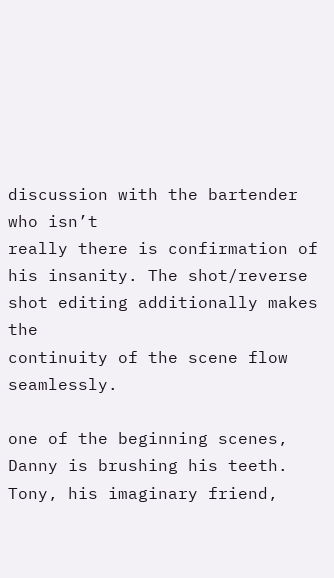discussion with the bartender who isn’t
really there is confirmation of his insanity. The shot/reverse shot editing additionally makes the
continuity of the scene flow seamlessly.

one of the beginning scenes, Danny is brushing his teeth. Tony, his imaginary friend,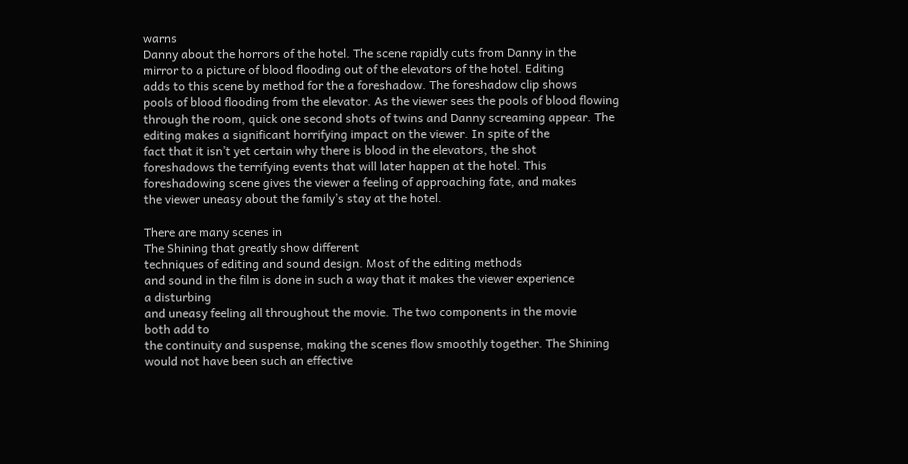warns
Danny about the horrors of the hotel. The scene rapidly cuts from Danny in the
mirror to a picture of blood flooding out of the elevators of the hotel. Editing
adds to this scene by method for the a foreshadow. The foreshadow clip shows
pools of blood flooding from the elevator. As the viewer sees the pools of blood flowing
through the room, quick one second shots of twins and Danny screaming appear. The
editing makes a significant horrifying impact on the viewer. In spite of the
fact that it isn’t yet certain why there is blood in the elevators, the shot
foreshadows the terrifying events that will later happen at the hotel. This
foreshadowing scene gives the viewer a feeling of approaching fate, and makes
the viewer uneasy about the family’s stay at the hotel.

There are many scenes in
The Shining that greatly show different
techniques of editing and sound design. Most of the editing methods
and sound in the film is done in such a way that it makes the viewer experience
a disturbing
and uneasy feeling all throughout the movie. The two components in the movie
both add to
the continuity and suspense, making the scenes flow smoothly together. The Shining would not have been such an effective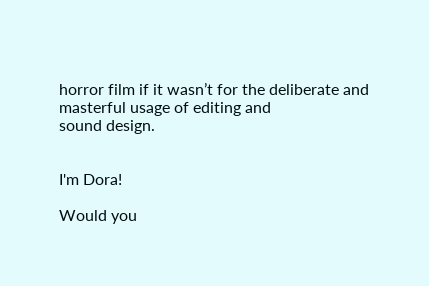horror film if it wasn’t for the deliberate and masterful usage of editing and
sound design.


I'm Dora!

Would you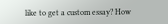like to get a custom essay? How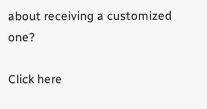about receiving a customized one?

Click here